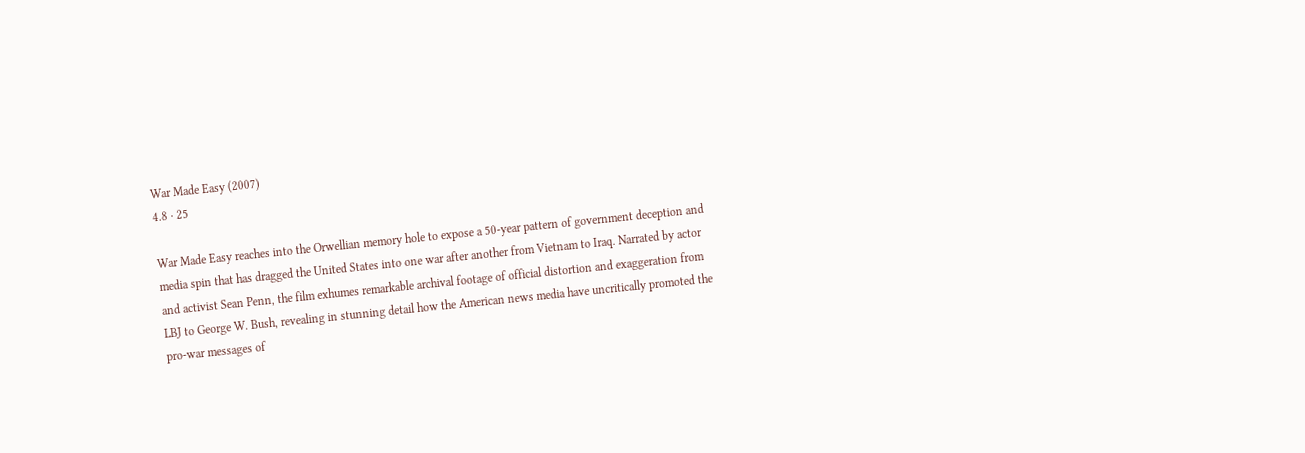War Made Easy (2007)
4.8 · 25

War Made Easy reaches into the Orwellian memory hole to expose a 50-year pattern of government deception and media spin that has dragged the United States into one war after another from Vietnam to Iraq. Narrated by actor and activist Sean Penn, the film exhumes remarkable archival footage of official distortion and exaggeration from LBJ to George W. Bush, revealing in stunning detail how the American news media have uncritically promoted the pro-war messages of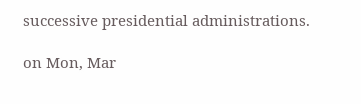successive presidential administrations.

on Mon, Mar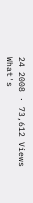24 2008 · 73,612 Views
What's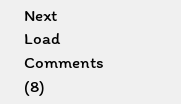Next
Load Comments (8)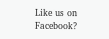Like us on Facebook?